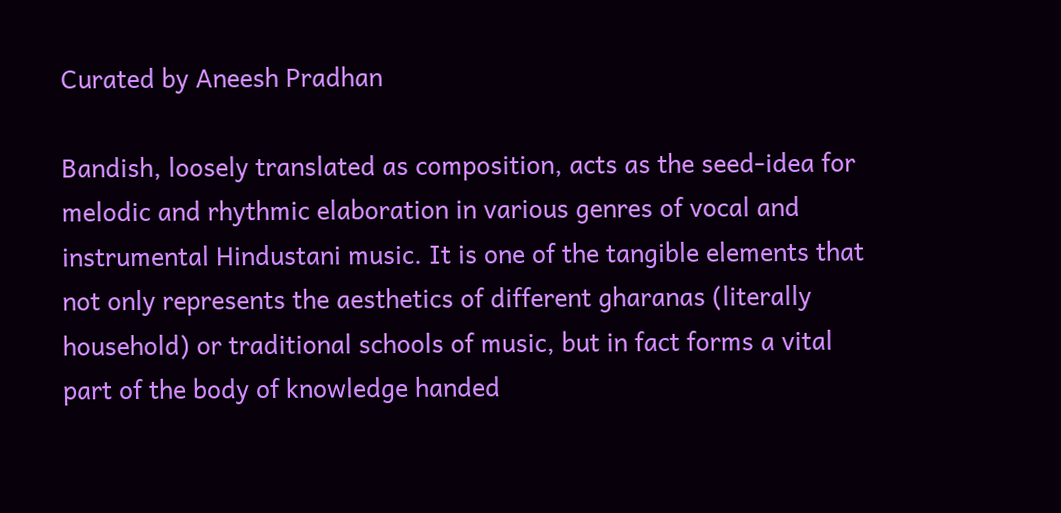Curated by Aneesh Pradhan

Bandish, loosely translated as composition, acts as the seed-idea for melodic and rhythmic elaboration in various genres of vocal and instrumental Hindustani music. It is one of the tangible elements that not only represents the aesthetics of different gharanas (literally household) or traditional schools of music, but in fact forms a vital part of the body of knowledge handed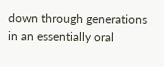down through generations in an essentially oral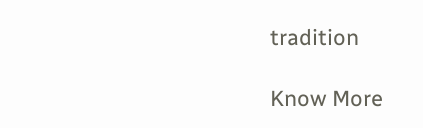tradition

Know More